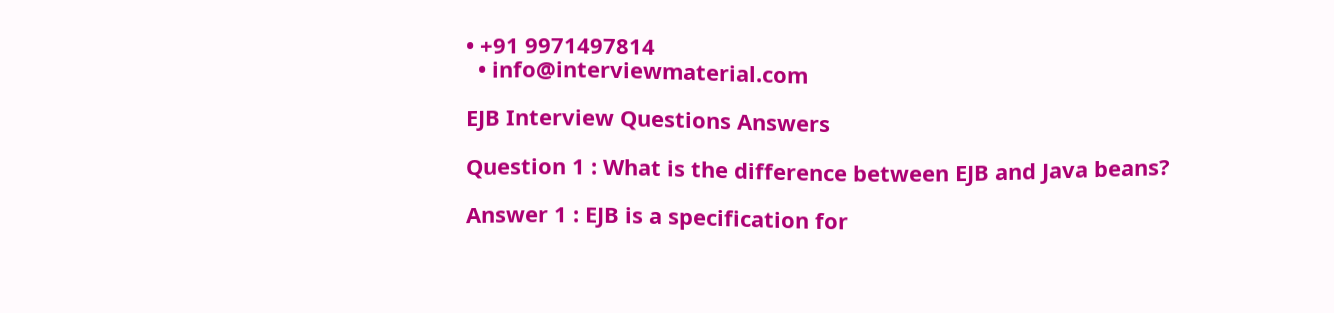• +91 9971497814
  • info@interviewmaterial.com

EJB Interview Questions Answers

Question 1 : What is the difference between EJB and Java beans?

Answer 1 : EJB is a specification for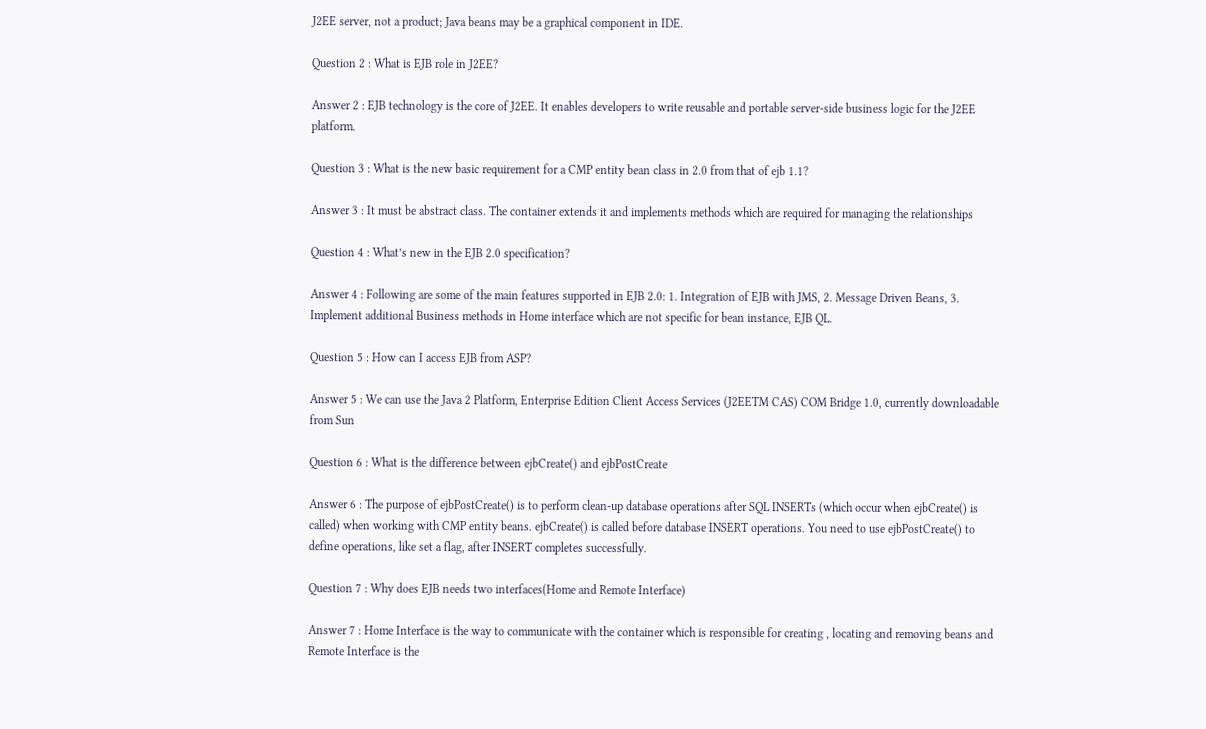J2EE server, not a product; Java beans may be a graphical component in IDE.

Question 2 : What is EJB role in J2EE?

Answer 2 : EJB technology is the core of J2EE. It enables developers to write reusable and portable server-side business logic for the J2EE platform.

Question 3 : What is the new basic requirement for a CMP entity bean class in 2.0 from that of ejb 1.1?

Answer 3 : It must be abstract class. The container extends it and implements methods which are required for managing the relationships

Question 4 : What’s new in the EJB 2.0 specification?

Answer 4 : Following are some of the main features supported in EJB 2.0: 1. Integration of EJB with JMS, 2. Message Driven Beans, 3. Implement additional Business methods in Home interface which are not specific for bean instance, EJB QL.

Question 5 : How can I access EJB from ASP?

Answer 5 : We can use the Java 2 Platform, Enterprise Edition Client Access Services (J2EETM CAS) COM Bridge 1.0, currently downloadable from Sun

Question 6 : What is the difference between ejbCreate() and ejbPostCreate

Answer 6 : The purpose of ejbPostCreate() is to perform clean-up database operations after SQL INSERTs (which occur when ejbCreate() is called) when working with CMP entity beans. ejbCreate() is called before database INSERT operations. You need to use ejbPostCreate() to define operations, like set a flag, after INSERT completes successfully.

Question 7 : Why does EJB needs two interfaces(Home and Remote Interface)

Answer 7 : Home Interface is the way to communicate with the container which is responsible for creating , locating and removing beans and Remote Interface is the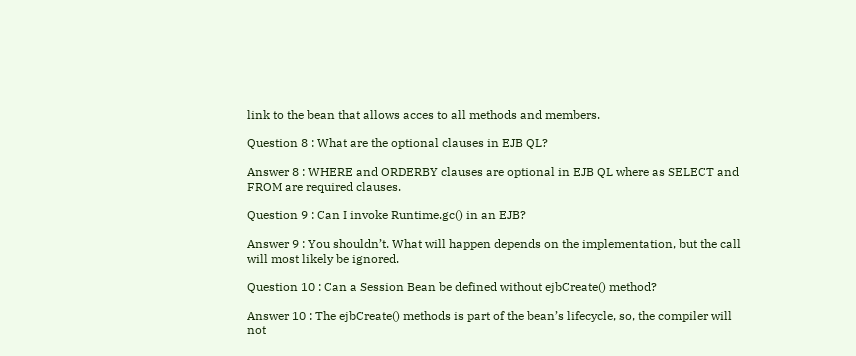link to the bean that allows acces to all methods and members.

Question 8 : What are the optional clauses in EJB QL?

Answer 8 : WHERE and ORDERBY clauses are optional in EJB QL where as SELECT and FROM are required clauses.

Question 9 : Can I invoke Runtime.gc() in an EJB?

Answer 9 : You shouldn’t. What will happen depends on the implementation, but the call will most likely be ignored.

Question 10 : Can a Session Bean be defined without ejbCreate() method?

Answer 10 : The ejbCreate() methods is part of the bean’s lifecycle, so, the compiler will not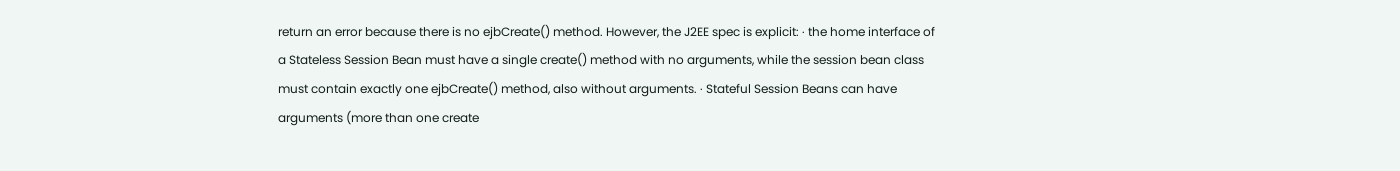return an error because there is no ejbCreate() method. However, the J2EE spec is explicit: · the home interface of a Stateless Session Bean must have a single create() method with no arguments, while the session bean class must contain exactly one ejbCreate() method, also without arguments. · Stateful Session Beans can have arguments (more than one create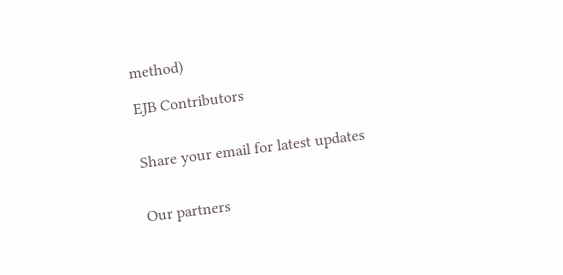method)

EJB Contributors


Share your email for latest updates


Our partners